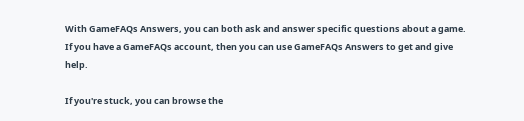With GameFAQs Answers, you can both ask and answer specific questions about a game. If you have a GameFAQs account, then you can use GameFAQs Answers to get and give help.

If you're stuck, you can browse the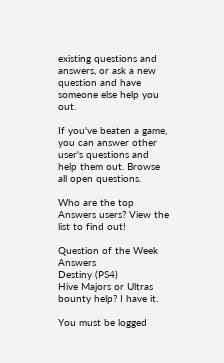existing questions and answers, or ask a new question and have someone else help you out.

If you've beaten a game, you can answer other user's questions and help them out. Browse all open questions.

Who are the top Answers users? View the list to find out!

Question of the Week Answers
Destiny (PS4)
Hive Majors or Ultras bounty help? I have it.

You must be logged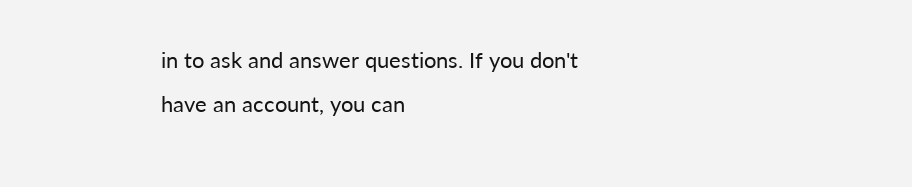in to ask and answer questions. If you don't have an account, you can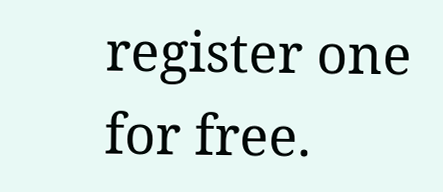register one for free.